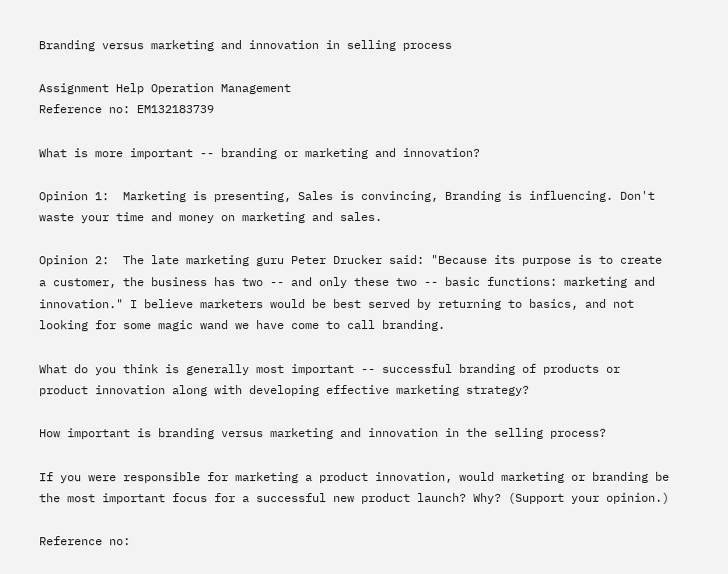Branding versus marketing and innovation in selling process

Assignment Help Operation Management
Reference no: EM132183739

What is more important -- branding or marketing and innovation?

Opinion 1:  Marketing is presenting, Sales is convincing, Branding is influencing. Don't waste your time and money on marketing and sales.

Opinion 2:  The late marketing guru Peter Drucker said: "Because its purpose is to create a customer, the business has two -- and only these two -- basic functions: marketing and innovation." I believe marketers would be best served by returning to basics, and not looking for some magic wand we have come to call branding.

What do you think is generally most important -- successful branding of products or product innovation along with developing effective marketing strategy?

How important is branding versus marketing and innovation in the selling process?

If you were responsible for marketing a product innovation, would marketing or branding be the most important focus for a successful new product launch? Why? (Support your opinion.)

Reference no: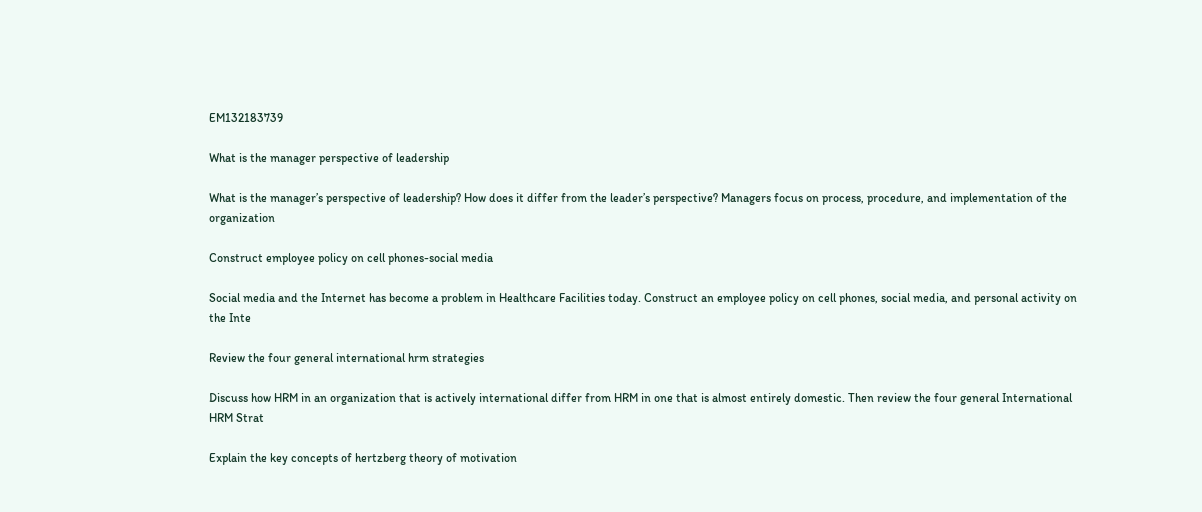EM132183739

What is the manager perspective of leadership

What is the manager’s perspective of leadership? How does it differ from the leader’s perspective? Managers focus on process, procedure, and implementation of the organization

Construct employee policy on cell phones-social media

Social media and the Internet has become a problem in Healthcare Facilities today. Construct an employee policy on cell phones, social media, and personal activity on the Inte

Review the four general international hrm strategies

Discuss how HRM in an organization that is actively international differ from HRM in one that is almost entirely domestic. Then review the four general International HRM Strat

Explain the key concepts of hertzberg theory of motivation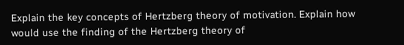Explain the key concepts of Hertzberg theory of motivation. Explain how would use the finding of the Hertzberg theory of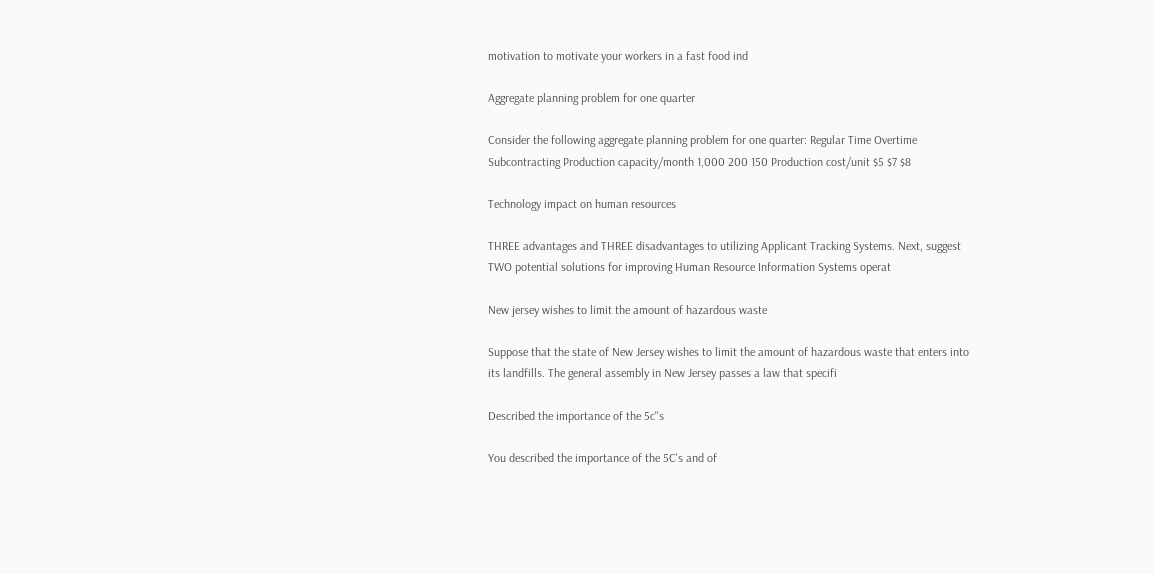motivation to motivate your workers in a fast food ind

Aggregate planning problem for one quarter

Consider the following aggregate planning problem for one quarter: Regular Time Overtime Subcontracting Production capacity/month 1,000 200 150 Production cost/unit $5 $7 $8

Technology impact on human resources

THREE advantages and THREE disadvantages to utilizing Applicant Tracking Systems. Next, suggest TWO potential solutions for improving Human Resource Information Systems operat

New jersey wishes to limit the amount of hazardous waste

Suppose that the state of New Jersey wishes to limit the amount of hazardous waste that enters into its landfills. The general assembly in New Jersey passes a law that specifi

Described the importance of the 5c''s

You described the importance of the 5C's and of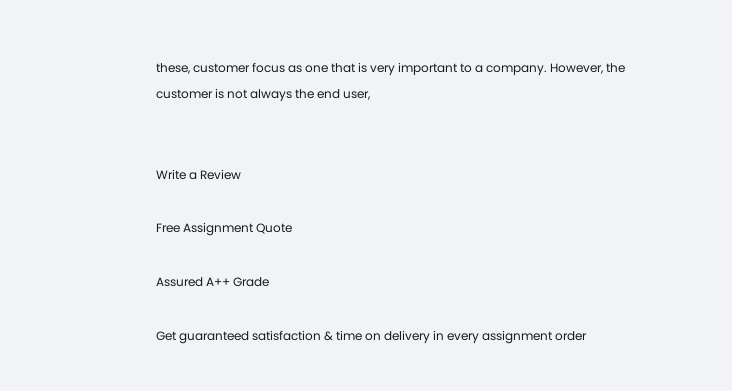these, customer focus as one that is very important to a company. However, the customer is not always the end user,


Write a Review

Free Assignment Quote

Assured A++ Grade

Get guaranteed satisfaction & time on delivery in every assignment order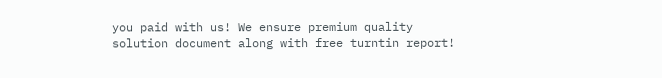you paid with us! We ensure premium quality solution document along with free turntin report!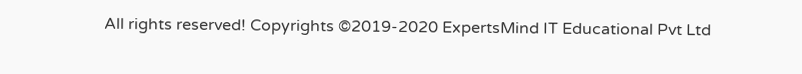All rights reserved! Copyrights ©2019-2020 ExpertsMind IT Educational Pvt Ltd